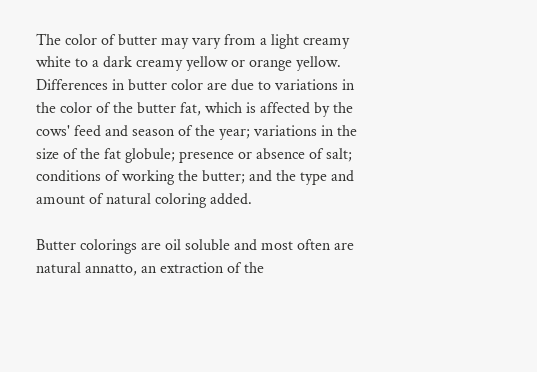The color of butter may vary from a light creamy white to a dark creamy yellow or orange yellow. Differences in butter color are due to variations in the color of the butter fat, which is affected by the cows' feed and season of the year; variations in the size of the fat globule; presence or absence of salt; conditions of working the butter; and the type and amount of natural coloring added.

Butter colorings are oil soluble and most often are natural annatto, an extraction of the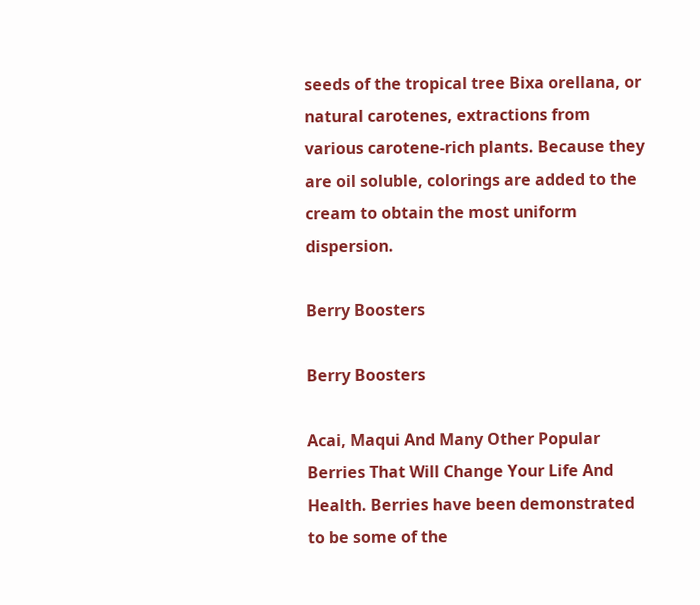seeds of the tropical tree Bixa orellana, or natural carotenes, extractions from various carotene-rich plants. Because they are oil soluble, colorings are added to the cream to obtain the most uniform dispersion.

Berry Boosters

Berry Boosters

Acai, Maqui And Many Other Popular Berries That Will Change Your Life And Health. Berries have been demonstrated to be some of the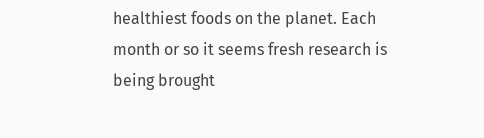healthiest foods on the planet. Each month or so it seems fresh research is being brought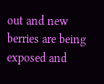out and new berries are being exposed and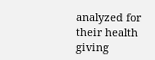analyzed for their health giving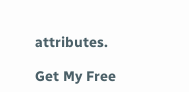attributes.

Get My Free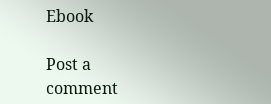Ebook

Post a comment